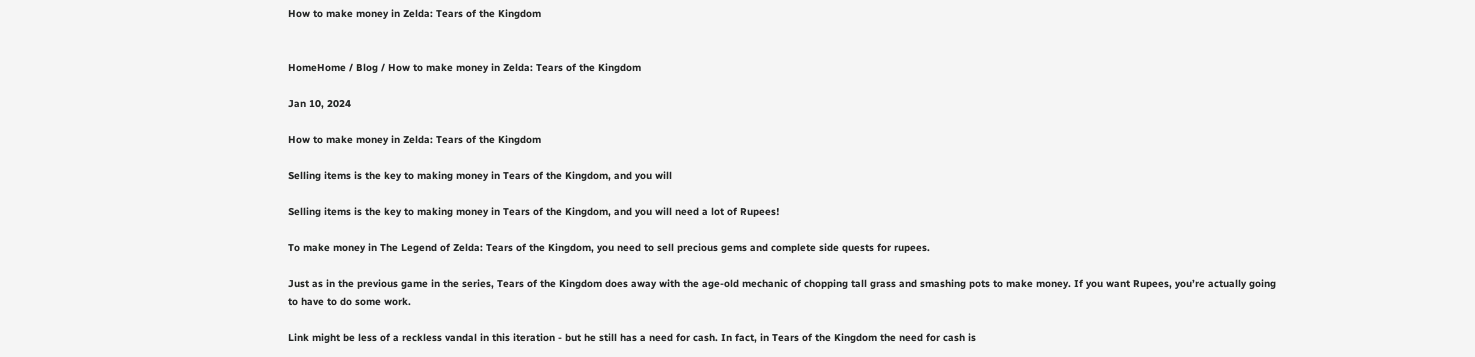How to make money in Zelda: Tears of the Kingdom


HomeHome / Blog / How to make money in Zelda: Tears of the Kingdom

Jan 10, 2024

How to make money in Zelda: Tears of the Kingdom

Selling items is the key to making money in Tears of the Kingdom, and you will

Selling items is the key to making money in Tears of the Kingdom, and you will need a lot of Rupees!

To make money in The Legend of Zelda: Tears of the Kingdom, you need to sell precious gems and complete side quests for rupees.

Just as in the previous game in the series, Tears of the Kingdom does away with the age-old mechanic of chopping tall grass and smashing pots to make money. If you want Rupees, you’re actually going to have to do some work.

Link might be less of a reckless vandal in this iteration - but he still has a need for cash. In fact, in Tears of the Kingdom the need for cash is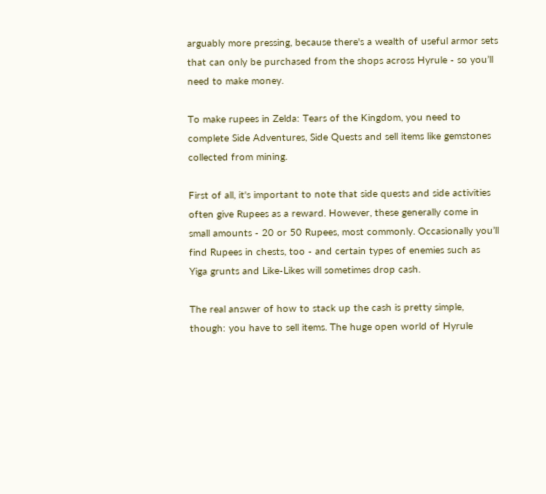arguably more pressing, because there's a wealth of useful armor sets that can only be purchased from the shops across Hyrule - so you’ll need to make money.

To make rupees in Zelda: Tears of the Kingdom, you need to complete Side Adventures, Side Quests and sell items like gemstones collected from mining.

First of all, it's important to note that side quests and side activities often give Rupees as a reward. However, these generally come in small amounts - 20 or 50 Rupees, most commonly. Occasionally you’ll find Rupees in chests, too - and certain types of enemies such as Yiga grunts and Like-Likes will sometimes drop cash.

The real answer of how to stack up the cash is pretty simple, though: you have to sell items. The huge open world of Hyrule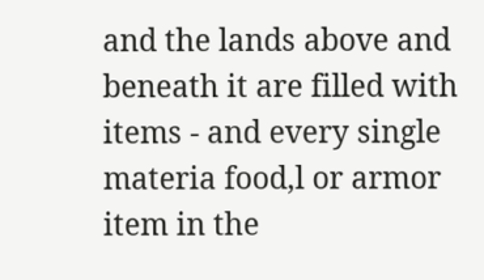and the lands above and beneath it are filled with items - and every single materia food,l or armor item in the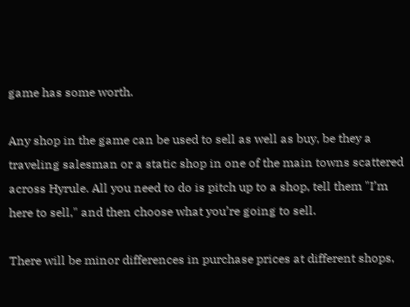game has some worth.

Any shop in the game can be used to sell as well as buy, be they a traveling salesman or a static shop in one of the main towns scattered across Hyrule. All you need to do is pitch up to a shop, tell them "I’m here to sell," and then choose what you’re going to sell.

There will be minor differences in purchase prices at different shops,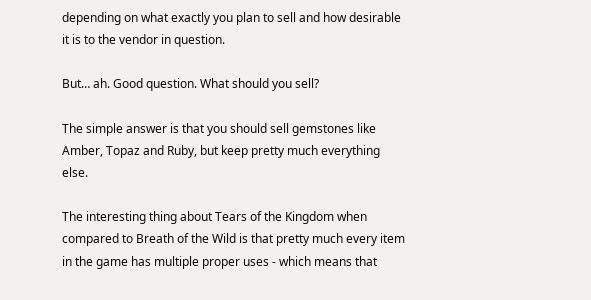depending on what exactly you plan to sell and how desirable it is to the vendor in question.

But… ah. Good question. What should you sell?

The simple answer is that you should sell gemstones like Amber, Topaz and Ruby, but keep pretty much everything else.

The interesting thing about Tears of the Kingdom when compared to Breath of the Wild is that pretty much every item in the game has multiple proper uses - which means that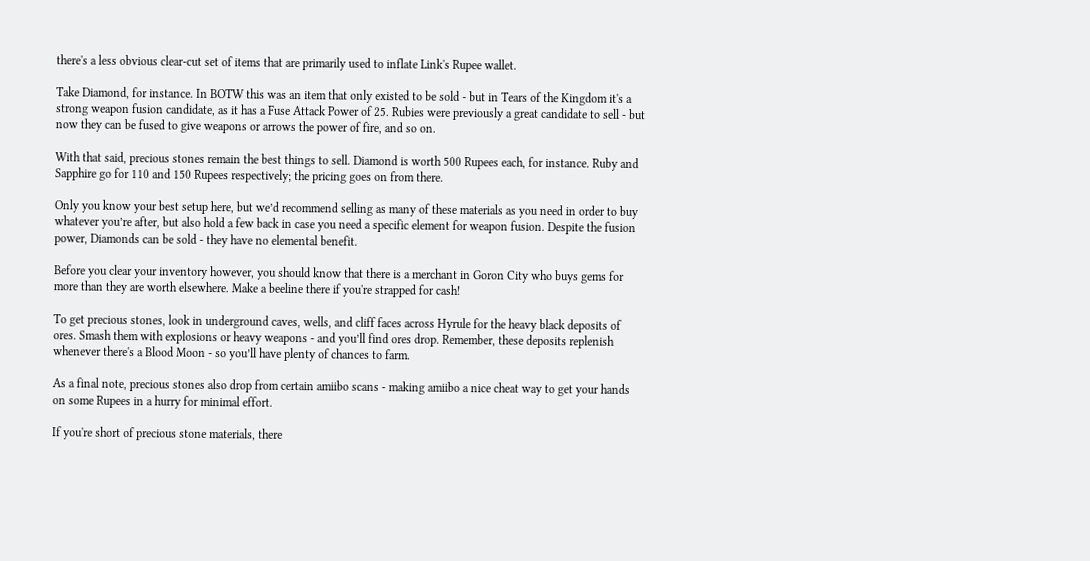there's a less obvious clear-cut set of items that are primarily used to inflate Link's Rupee wallet.

Take Diamond, for instance. In BOTW this was an item that only existed to be sold - but in Tears of the Kingdom it's a strong weapon fusion candidate, as it has a Fuse Attack Power of 25. Rubies were previously a great candidate to sell - but now they can be fused to give weapons or arrows the power of fire, and so on.

With that said, precious stones remain the best things to sell. Diamond is worth 500 Rupees each, for instance. Ruby and Sapphire go for 110 and 150 Rupees respectively; the pricing goes on from there.

Only you know your best setup here, but we’d recommend selling as many of these materials as you need in order to buy whatever you’re after, but also hold a few back in case you need a specific element for weapon fusion. Despite the fusion power, Diamonds can be sold - they have no elemental benefit.

Before you clear your inventory however, you should know that there is a merchant in Goron City who buys gems for more than they are worth elsewhere. Make a beeline there if you're strapped for cash!

To get precious stones, look in underground caves, wells, and cliff faces across Hyrule for the heavy black deposits of ores. Smash them with explosions or heavy weapons - and you’ll find ores drop. Remember, these deposits replenish whenever there's a Blood Moon - so you’ll have plenty of chances to farm.

As a final note, precious stones also drop from certain amiibo scans - making amiibo a nice cheat way to get your hands on some Rupees in a hurry for minimal effort.

If you're short of precious stone materials, there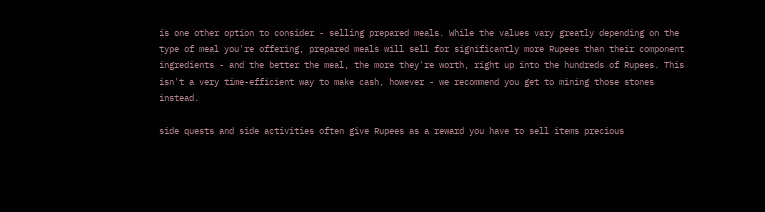is one other option to consider - selling prepared meals. While the values vary greatly depending on the type of meal you're offering, prepared meals will sell for significantly more Rupees than their component ingredients - and the better the meal, the more they're worth, right up into the hundreds of Rupees. This isn't a very time-efficient way to make cash, however - we recommend you get to mining those stones instead.

side quests and side activities often give Rupees as a reward you have to sell items precious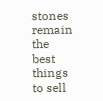stones remain the best things to sell